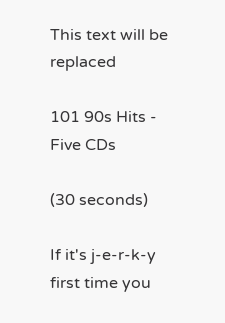This text will be replaced

101 90s Hits - Five CDs

(30 seconds)

If it's j-e-r-k-y first time you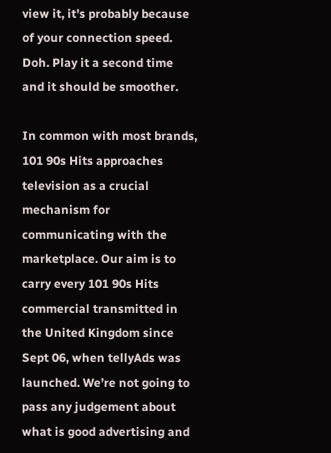view it, it's probably because of your connection speed. Doh. Play it a second time and it should be smoother.

In common with most brands, 101 90s Hits approaches television as a crucial mechanism for communicating with the marketplace. Our aim is to carry every 101 90s Hits commercial transmitted in the United Kingdom since Sept 06, when tellyAds was launched. We’re not going to pass any judgement about what is good advertising and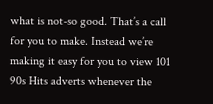what is not-so good. That’s a call for you to make. Instead we’re making it easy for you to view 101 90s Hits adverts whenever the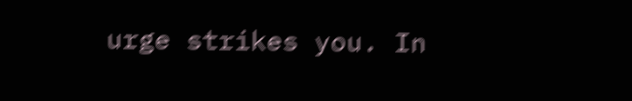urge strikes you. In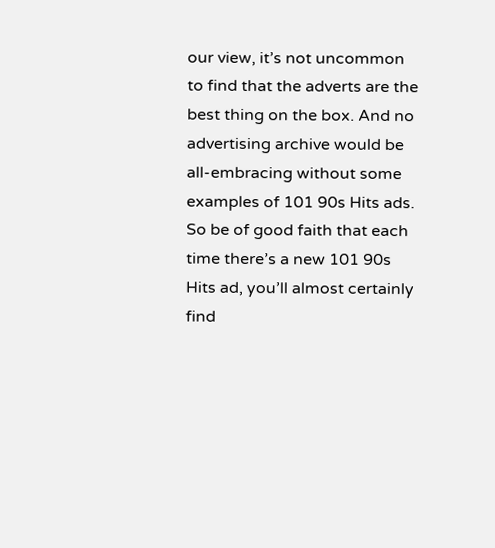our view, it’s not uncommon to find that the adverts are the best thing on the box. And no advertising archive would be all-embracing without some examples of 101 90s Hits ads. So be of good faith that each time there’s a new 101 90s Hits ad, you’ll almost certainly find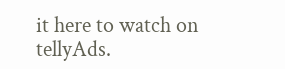it here to watch on tellyAds.